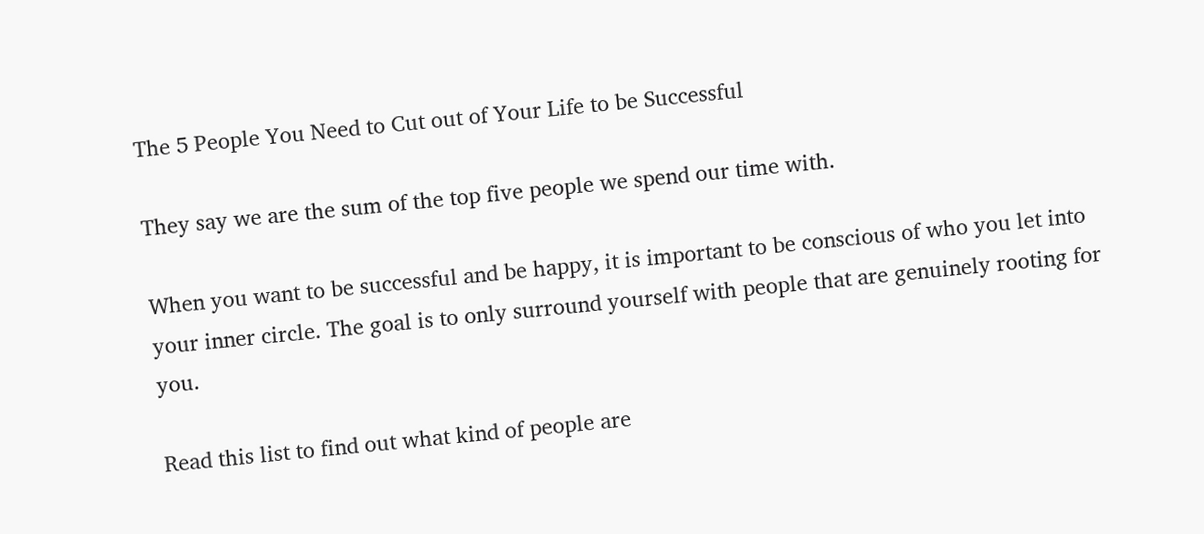The 5 People You Need to Cut out of Your Life to be Successful

They say we are the sum of the top five people we spend our time with.

When you want to be successful and be happy, it is important to be conscious of who you let into your inner circle. The goal is to only surround yourself with people that are genuinely rooting for you.

Read this list to find out what kind of people are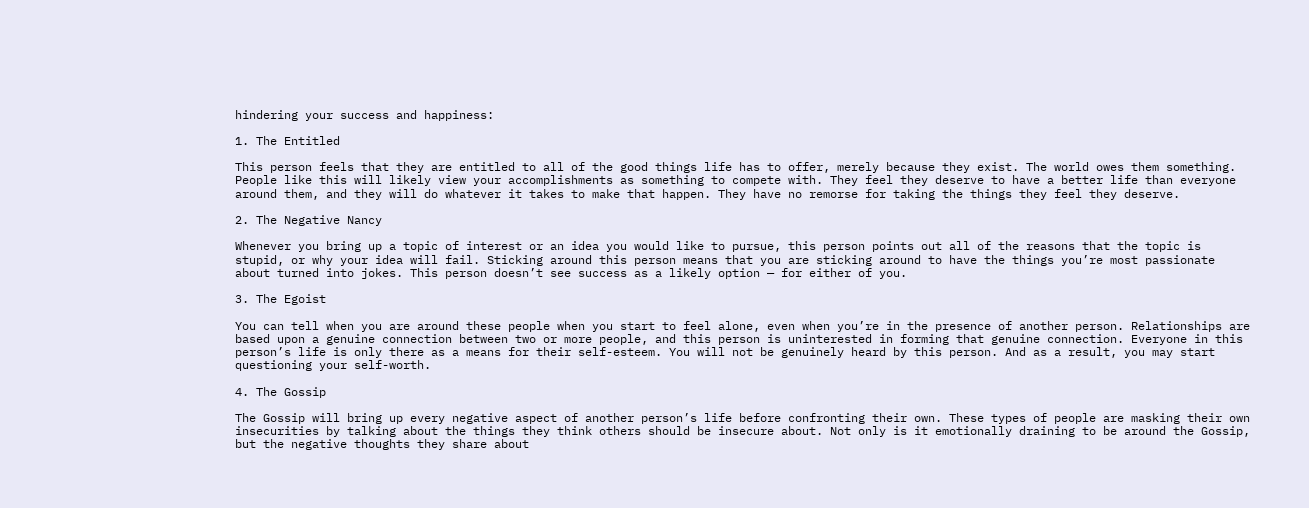hindering your success and happiness:

1. The Entitled

This person feels that they are entitled to all of the good things life has to offer, merely because they exist. The world owes them something. People like this will likely view your accomplishments as something to compete with. They feel they deserve to have a better life than everyone around them, and they will do whatever it takes to make that happen. They have no remorse for taking the things they feel they deserve.

2. The Negative Nancy

Whenever you bring up a topic of interest or an idea you would like to pursue, this person points out all of the reasons that the topic is stupid, or why your idea will fail. Sticking around this person means that you are sticking around to have the things you’re most passionate about turned into jokes. This person doesn’t see success as a likely option — for either of you.

3. The Egoist

You can tell when you are around these people when you start to feel alone, even when you’re in the presence of another person. Relationships are based upon a genuine connection between two or more people, and this person is uninterested in forming that genuine connection. Everyone in this person’s life is only there as a means for their self-esteem. You will not be genuinely heard by this person. And as a result, you may start questioning your self-worth.

4. The Gossip

The Gossip will bring up every negative aspect of another person’s life before confronting their own. These types of people are masking their own insecurities by talking about the things they think others should be insecure about. Not only is it emotionally draining to be around the Gossip, but the negative thoughts they share about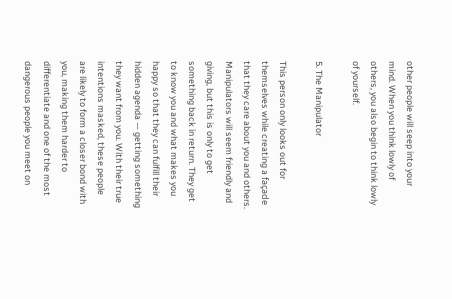other people will seep into your mind. When you think lowly of others, you also begin to think lowly of yourself.

5. The Manipulator

This person only looks out for themselves while creating a façade that they care about you and others. Manipulators will seem friendly and giving, but this is only to get something back in return. They get to know you and what makes you happy so that they can fulfill their hidden agenda — getting something they want from you. With their true intentions masked, these people are likely to form a closer bond with you, making them harder to differentiate and one of the most dangerous people you meet on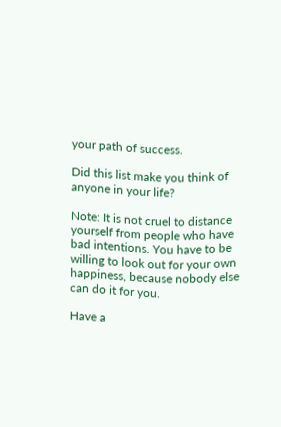your path of success.

Did this list make you think of anyone in your life?

Note: It is not cruel to distance yourself from people who have bad intentions. You have to be willing to look out for your own happiness, because nobody else can do it for you.

Have a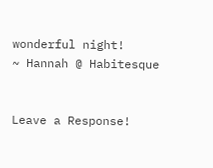wonderful night!
~ Hannah @ Habitesque


Leave a Response!